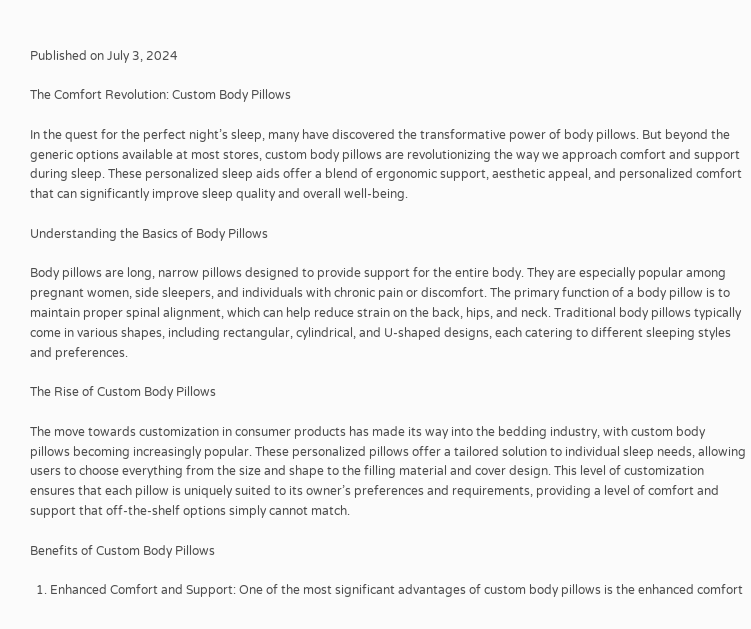Published on July 3, 2024

The Comfort Revolution: Custom Body Pillows

In the quest for the perfect night’s sleep, many have discovered the transformative power of body pillows. But beyond the generic options available at most stores, custom body pillows are revolutionizing the way we approach comfort and support during sleep. These personalized sleep aids offer a blend of ergonomic support, aesthetic appeal, and personalized comfort that can significantly improve sleep quality and overall well-being.

Understanding the Basics of Body Pillows

Body pillows are long, narrow pillows designed to provide support for the entire body. They are especially popular among pregnant women, side sleepers, and individuals with chronic pain or discomfort. The primary function of a body pillow is to maintain proper spinal alignment, which can help reduce strain on the back, hips, and neck. Traditional body pillows typically come in various shapes, including rectangular, cylindrical, and U-shaped designs, each catering to different sleeping styles and preferences.

The Rise of Custom Body Pillows

The move towards customization in consumer products has made its way into the bedding industry, with custom body pillows becoming increasingly popular. These personalized pillows offer a tailored solution to individual sleep needs, allowing users to choose everything from the size and shape to the filling material and cover design. This level of customization ensures that each pillow is uniquely suited to its owner’s preferences and requirements, providing a level of comfort and support that off-the-shelf options simply cannot match.

Benefits of Custom Body Pillows

  1. Enhanced Comfort and Support: One of the most significant advantages of custom body pillows is the enhanced comfort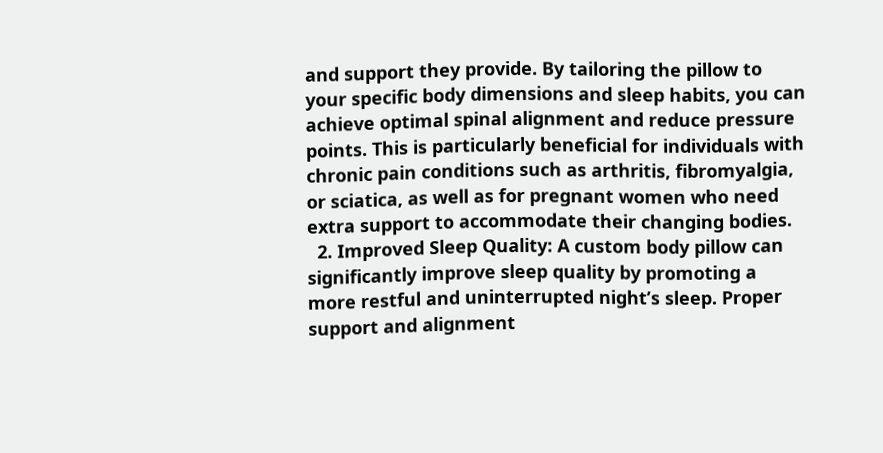and support they provide. By tailoring the pillow to your specific body dimensions and sleep habits, you can achieve optimal spinal alignment and reduce pressure points. This is particularly beneficial for individuals with chronic pain conditions such as arthritis, fibromyalgia, or sciatica, as well as for pregnant women who need extra support to accommodate their changing bodies.
  2. Improved Sleep Quality: A custom body pillow can significantly improve sleep quality by promoting a more restful and uninterrupted night’s sleep. Proper support and alignment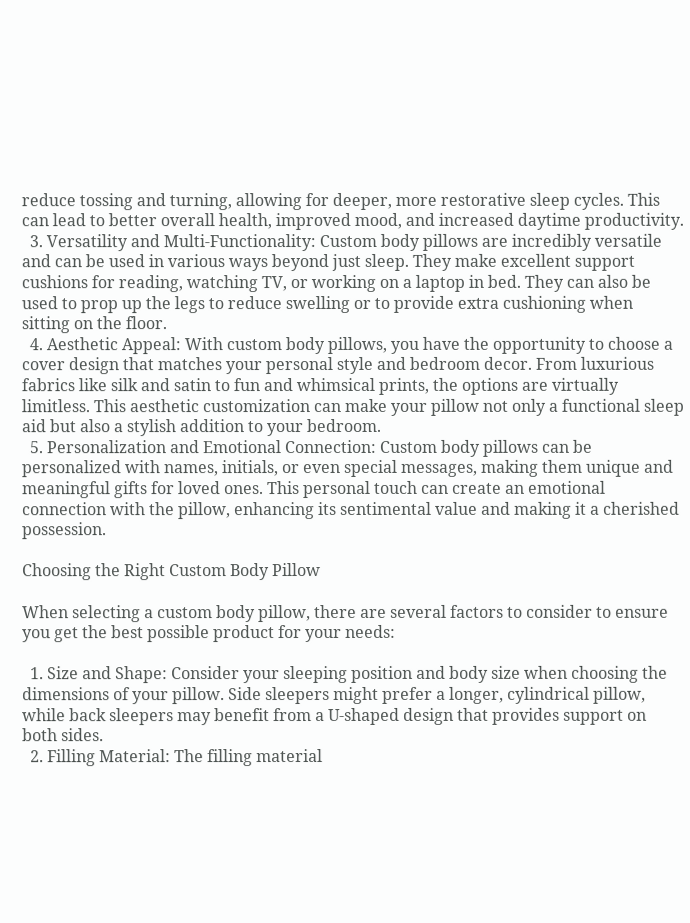reduce tossing and turning, allowing for deeper, more restorative sleep cycles. This can lead to better overall health, improved mood, and increased daytime productivity.
  3. Versatility and Multi-Functionality: Custom body pillows are incredibly versatile and can be used in various ways beyond just sleep. They make excellent support cushions for reading, watching TV, or working on a laptop in bed. They can also be used to prop up the legs to reduce swelling or to provide extra cushioning when sitting on the floor.
  4. Aesthetic Appeal: With custom body pillows, you have the opportunity to choose a cover design that matches your personal style and bedroom decor. From luxurious fabrics like silk and satin to fun and whimsical prints, the options are virtually limitless. This aesthetic customization can make your pillow not only a functional sleep aid but also a stylish addition to your bedroom.
  5. Personalization and Emotional Connection: Custom body pillows can be personalized with names, initials, or even special messages, making them unique and meaningful gifts for loved ones. This personal touch can create an emotional connection with the pillow, enhancing its sentimental value and making it a cherished possession.

Choosing the Right Custom Body Pillow

When selecting a custom body pillow, there are several factors to consider to ensure you get the best possible product for your needs:

  1. Size and Shape: Consider your sleeping position and body size when choosing the dimensions of your pillow. Side sleepers might prefer a longer, cylindrical pillow, while back sleepers may benefit from a U-shaped design that provides support on both sides.
  2. Filling Material: The filling material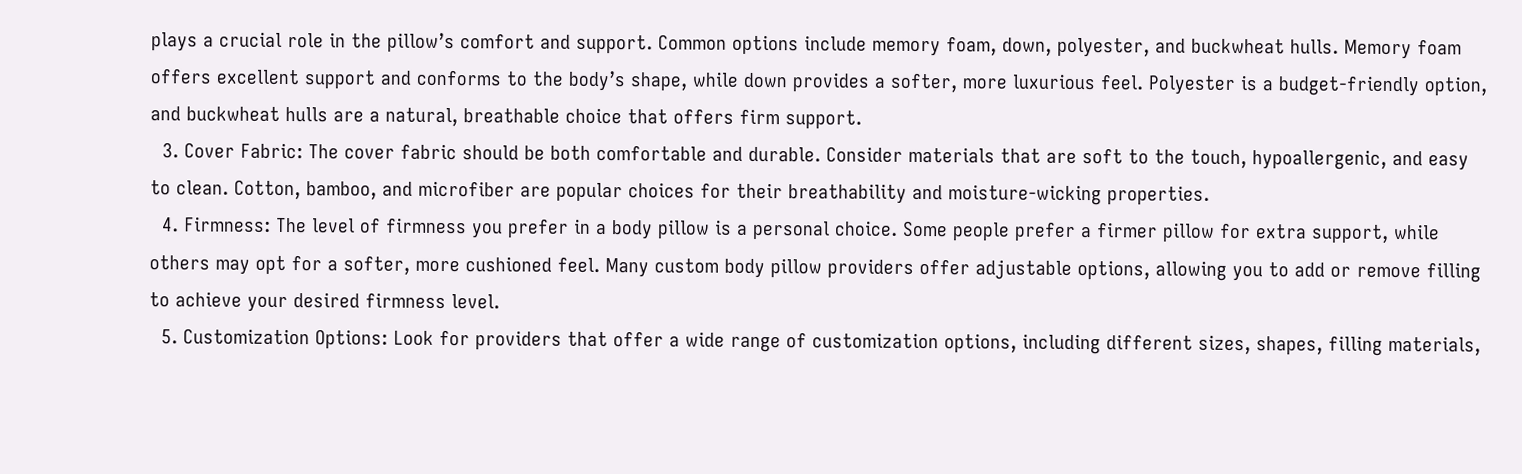plays a crucial role in the pillow’s comfort and support. Common options include memory foam, down, polyester, and buckwheat hulls. Memory foam offers excellent support and conforms to the body’s shape, while down provides a softer, more luxurious feel. Polyester is a budget-friendly option, and buckwheat hulls are a natural, breathable choice that offers firm support.
  3. Cover Fabric: The cover fabric should be both comfortable and durable. Consider materials that are soft to the touch, hypoallergenic, and easy to clean. Cotton, bamboo, and microfiber are popular choices for their breathability and moisture-wicking properties.
  4. Firmness: The level of firmness you prefer in a body pillow is a personal choice. Some people prefer a firmer pillow for extra support, while others may opt for a softer, more cushioned feel. Many custom body pillow providers offer adjustable options, allowing you to add or remove filling to achieve your desired firmness level.
  5. Customization Options: Look for providers that offer a wide range of customization options, including different sizes, shapes, filling materials,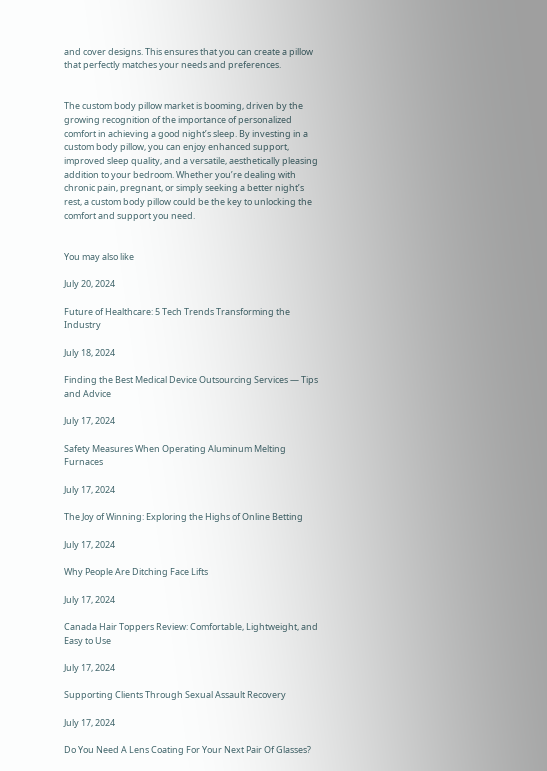and cover designs. This ensures that you can create a pillow that perfectly matches your needs and preferences.


The custom body pillow market is booming, driven by the growing recognition of the importance of personalized comfort in achieving a good night’s sleep. By investing in a custom body pillow, you can enjoy enhanced support, improved sleep quality, and a versatile, aesthetically pleasing addition to your bedroom. Whether you’re dealing with chronic pain, pregnant, or simply seeking a better night’s rest, a custom body pillow could be the key to unlocking the comfort and support you need.


You may also like

July 20, 2024

Future of Healthcare: 5 Tech Trends Transforming the Industry

July 18, 2024

Finding the Best Medical Device Outsourcing Services — Tips and Advice

July 17, 2024

Safety Measures When Operating Aluminum Melting Furnaces

July 17, 2024

The Joy of Winning: Exploring the Highs of Online Betting

July 17, 2024

Why People Are Ditching Face Lifts

July 17, 2024

Canada Hair Toppers Review: Comfortable, Lightweight, and Easy to Use

July 17, 2024

Supporting Clients Through Sexual Assault Recovery

July 17, 2024

Do You Need A Lens Coating For Your Next Pair Of Glasses?